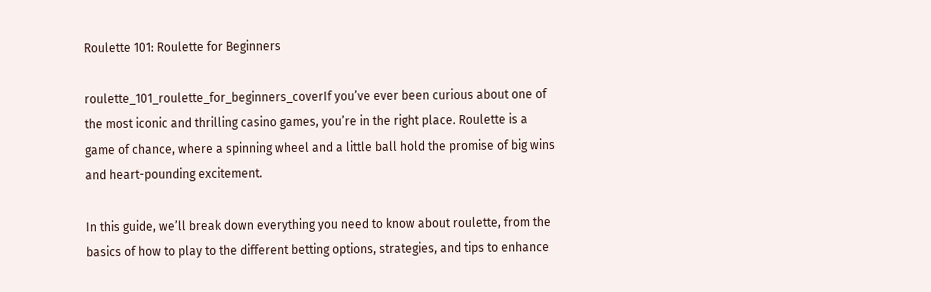Roulette 101: Roulette for Beginners

roulette_101_roulette_for_beginners_coverIf you’ve ever been curious about one of the most iconic and thrilling casino games, you’re in the right place. Roulette is a game of chance, where a spinning wheel and a little ball hold the promise of big wins and heart-pounding excitement.

In this guide, we’ll break down everything you need to know about roulette, from the basics of how to play to the different betting options, strategies, and tips to enhance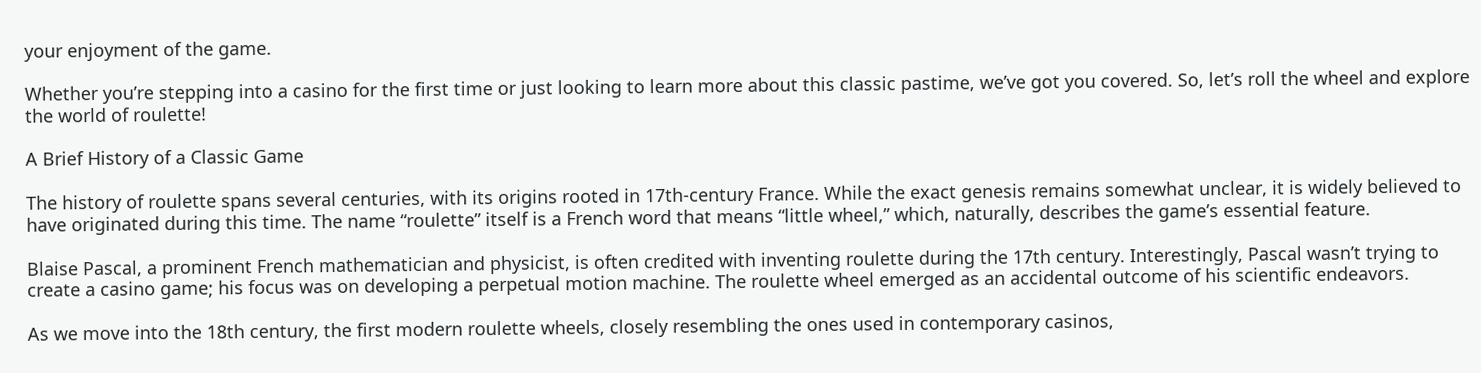your enjoyment of the game.

Whether you’re stepping into a casino for the first time or just looking to learn more about this classic pastime, we’ve got you covered. So, let’s roll the wheel and explore the world of roulette!

A Brief History of a Classic Game

The history of roulette spans several centuries, with its origins rooted in 17th-century France. While the exact genesis remains somewhat unclear, it is widely believed to have originated during this time. The name “roulette” itself is a French word that means “little wheel,” which, naturally, describes the game’s essential feature.

Blaise Pascal, a prominent French mathematician and physicist, is often credited with inventing roulette during the 17th century. Interestingly, Pascal wasn’t trying to create a casino game; his focus was on developing a perpetual motion machine. The roulette wheel emerged as an accidental outcome of his scientific endeavors.

As we move into the 18th century, the first modern roulette wheels, closely resembling the ones used in contemporary casinos,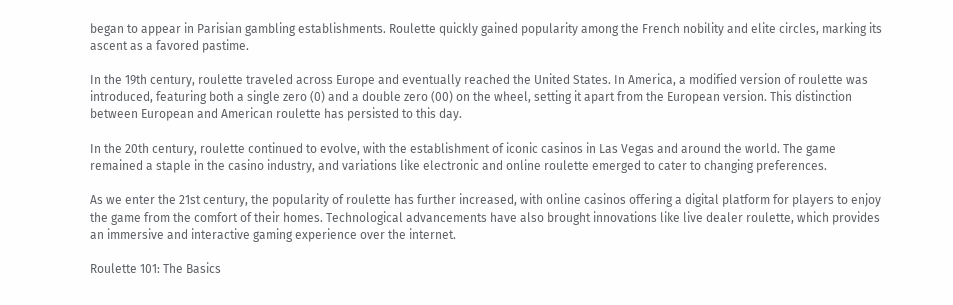began to appear in Parisian gambling establishments. Roulette quickly gained popularity among the French nobility and elite circles, marking its ascent as a favored pastime.

In the 19th century, roulette traveled across Europe and eventually reached the United States. In America, a modified version of roulette was introduced, featuring both a single zero (0) and a double zero (00) on the wheel, setting it apart from the European version. This distinction between European and American roulette has persisted to this day.

In the 20th century, roulette continued to evolve, with the establishment of iconic casinos in Las Vegas and around the world. The game remained a staple in the casino industry, and variations like electronic and online roulette emerged to cater to changing preferences.

As we enter the 21st century, the popularity of roulette has further increased, with online casinos offering a digital platform for players to enjoy the game from the comfort of their homes. Technological advancements have also brought innovations like live dealer roulette, which provides an immersive and interactive gaming experience over the internet.

Roulette 101: The Basics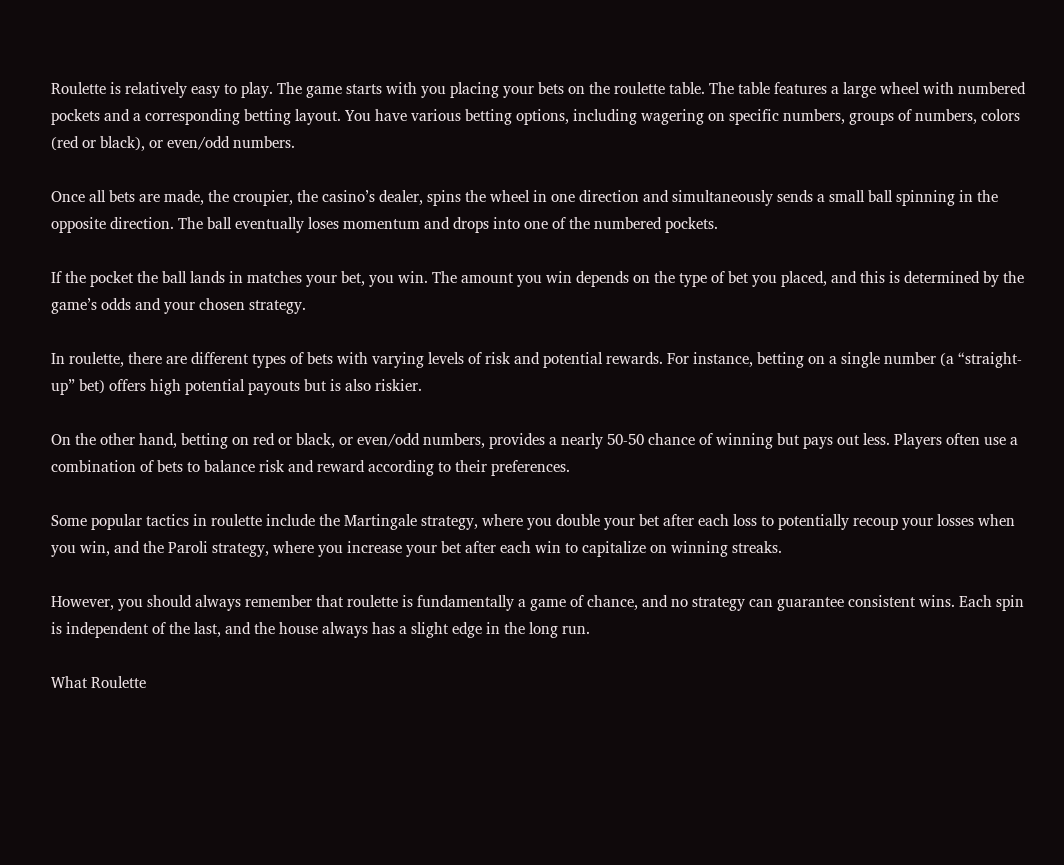Roulette is relatively easy to play. The game starts with you placing your bets on the roulette table. The table features a large wheel with numbered pockets and a corresponding betting layout. You have various betting options, including wagering on specific numbers, groups of numbers, colors (red or black), or even/odd numbers.

Once all bets are made, the croupier, the casino’s dealer, spins the wheel in one direction and simultaneously sends a small ball spinning in the opposite direction. The ball eventually loses momentum and drops into one of the numbered pockets.

If the pocket the ball lands in matches your bet, you win. The amount you win depends on the type of bet you placed, and this is determined by the game’s odds and your chosen strategy.

In roulette, there are different types of bets with varying levels of risk and potential rewards. For instance, betting on a single number (a “straight-up” bet) offers high potential payouts but is also riskier.

On the other hand, betting on red or black, or even/odd numbers, provides a nearly 50-50 chance of winning but pays out less. Players often use a combination of bets to balance risk and reward according to their preferences.

Some popular tactics in roulette include the Martingale strategy, where you double your bet after each loss to potentially recoup your losses when you win, and the Paroli strategy, where you increase your bet after each win to capitalize on winning streaks.

However, you should always remember that roulette is fundamentally a game of chance, and no strategy can guarantee consistent wins. Each spin is independent of the last, and the house always has a slight edge in the long run.

What Roulette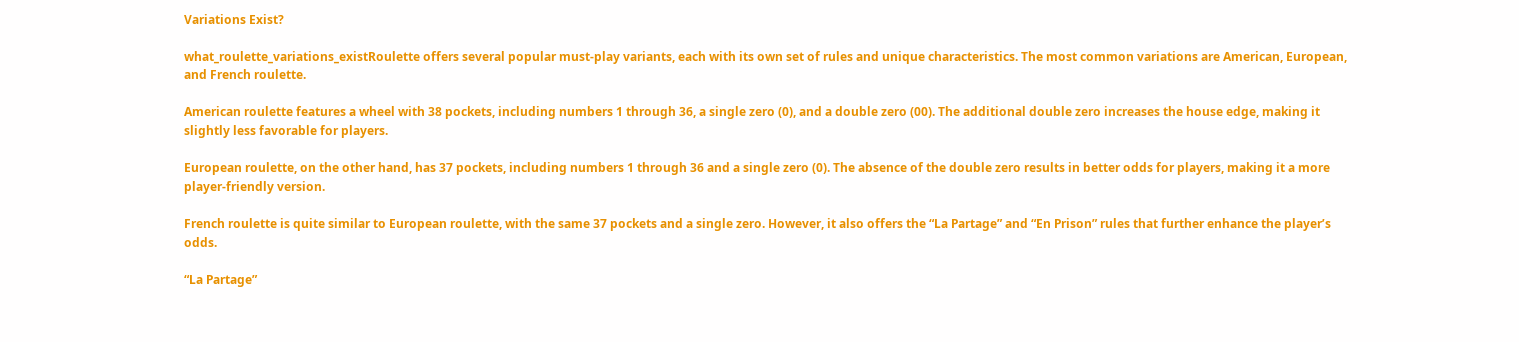Variations Exist?

what_roulette_variations_existRoulette offers several popular must-play variants, each with its own set of rules and unique characteristics. The most common variations are American, European, and French roulette.

American roulette features a wheel with 38 pockets, including numbers 1 through 36, a single zero (0), and a double zero (00). The additional double zero increases the house edge, making it slightly less favorable for players.

European roulette, on the other hand, has 37 pockets, including numbers 1 through 36 and a single zero (0). The absence of the double zero results in better odds for players, making it a more player-friendly version.

French roulette is quite similar to European roulette, with the same 37 pockets and a single zero. However, it also offers the “La Partage” and “En Prison” rules that further enhance the player’s odds.

“La Partage”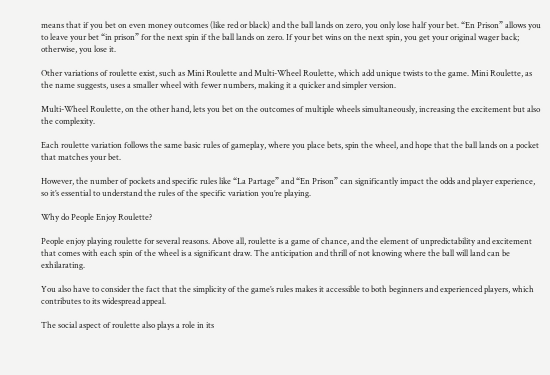means that if you bet on even money outcomes (like red or black) and the ball lands on zero, you only lose half your bet. “En Prison” allows you to leave your bet “in prison” for the next spin if the ball lands on zero. If your bet wins on the next spin, you get your original wager back; otherwise, you lose it.

Other variations of roulette exist, such as Mini Roulette and Multi-Wheel Roulette, which add unique twists to the game. Mini Roulette, as the name suggests, uses a smaller wheel with fewer numbers, making it a quicker and simpler version.

Multi-Wheel Roulette, on the other hand, lets you bet on the outcomes of multiple wheels simultaneously, increasing the excitement but also the complexity.

Each roulette variation follows the same basic rules of gameplay, where you place bets, spin the wheel, and hope that the ball lands on a pocket that matches your bet.

However, the number of pockets and specific rules like “La Partage” and “En Prison” can significantly impact the odds and player experience, so it’s essential to understand the rules of the specific variation you’re playing.

Why do People Enjoy Roulette?

People enjoy playing roulette for several reasons. Above all, roulette is a game of chance, and the element of unpredictability and excitement that comes with each spin of the wheel is a significant draw. The anticipation and thrill of not knowing where the ball will land can be exhilarating.

You also have to consider the fact that the simplicity of the game’s rules makes it accessible to both beginners and experienced players, which contributes to its widespread appeal.

The social aspect of roulette also plays a role in its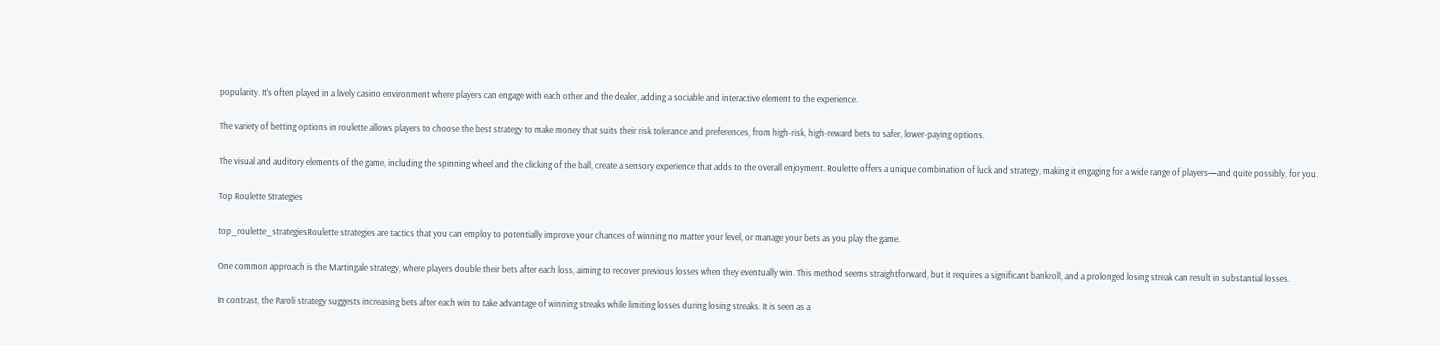popularity. It’s often played in a lively casino environment where players can engage with each other and the dealer, adding a sociable and interactive element to the experience.

The variety of betting options in roulette allows players to choose the best strategy to make money that suits their risk tolerance and preferences, from high-risk, high-reward bets to safer, lower-paying options.

The visual and auditory elements of the game, including the spinning wheel and the clicking of the ball, create a sensory experience that adds to the overall enjoyment. Roulette offers a unique combination of luck and strategy, making it engaging for a wide range of players—and quite possibly, for you.

Top Roulette Strategies

top_roulette_strategiesRoulette strategies are tactics that you can employ to potentially improve your chances of winning no matter your level, or manage your bets as you play the game.

One common approach is the Martingale strategy, where players double their bets after each loss, aiming to recover previous losses when they eventually win. This method seems straightforward, but it requires a significant bankroll, and a prolonged losing streak can result in substantial losses.

In contrast, the Paroli strategy suggests increasing bets after each win to take advantage of winning streaks while limiting losses during losing streaks. It is seen as a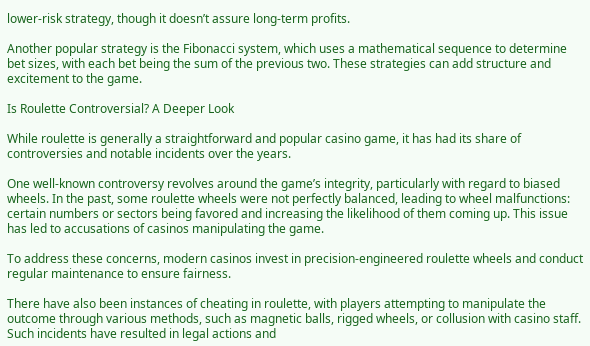lower-risk strategy, though it doesn’t assure long-term profits.

Another popular strategy is the Fibonacci system, which uses a mathematical sequence to determine bet sizes, with each bet being the sum of the previous two. These strategies can add structure and excitement to the game.

Is Roulette Controversial? A Deeper Look

While roulette is generally a straightforward and popular casino game, it has had its share of controversies and notable incidents over the years.

One well-known controversy revolves around the game’s integrity, particularly with regard to biased wheels. In the past, some roulette wheels were not perfectly balanced, leading to wheel malfunctions: certain numbers or sectors being favored and increasing the likelihood of them coming up. This issue has led to accusations of casinos manipulating the game.

To address these concerns, modern casinos invest in precision-engineered roulette wheels and conduct regular maintenance to ensure fairness.

There have also been instances of cheating in roulette, with players attempting to manipulate the outcome through various methods, such as magnetic balls, rigged wheels, or collusion with casino staff. Such incidents have resulted in legal actions and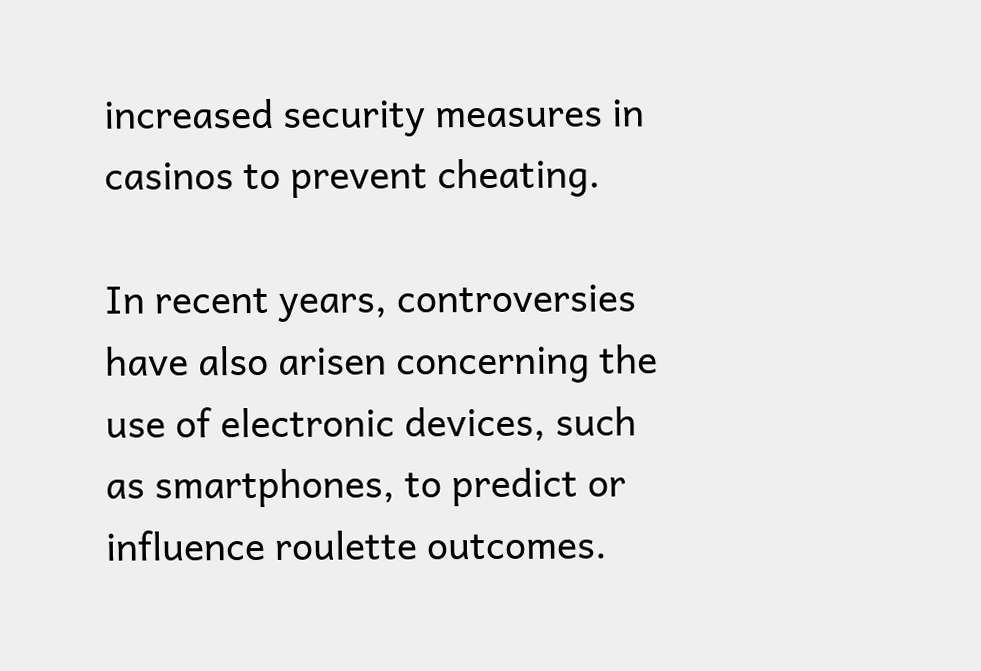increased security measures in casinos to prevent cheating.

In recent years, controversies have also arisen concerning the use of electronic devices, such as smartphones, to predict or influence roulette outcomes.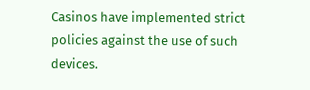Casinos have implemented strict policies against the use of such devices.